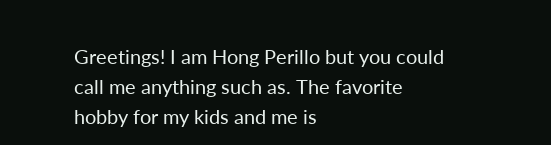Greetings! I am Hong Perillo but you could call me anything such as. The favorite hobby for my kids and me is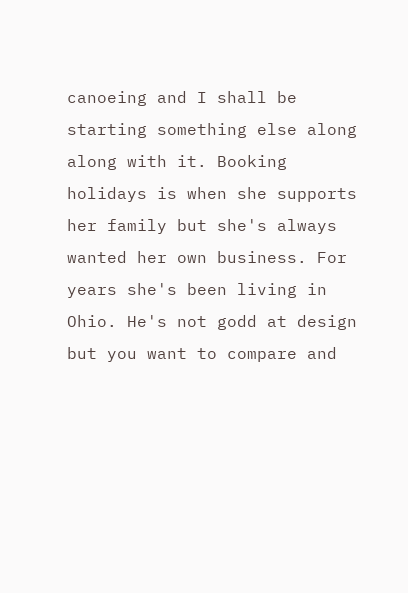canoeing and I shall be starting something else along along with it. Booking holidays is when she supports her family but she's always wanted her own business. For years she's been living in Ohio. He's not godd at design but you want to compare and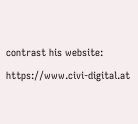contrast his website: https://www.civi-digital.at